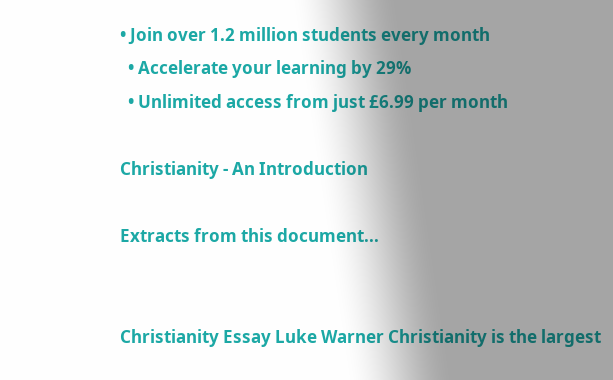• Join over 1.2 million students every month
  • Accelerate your learning by 29%
  • Unlimited access from just £6.99 per month

Christianity - An Introduction

Extracts from this document...


Christianity Essay Luke Warner Christianity is the largest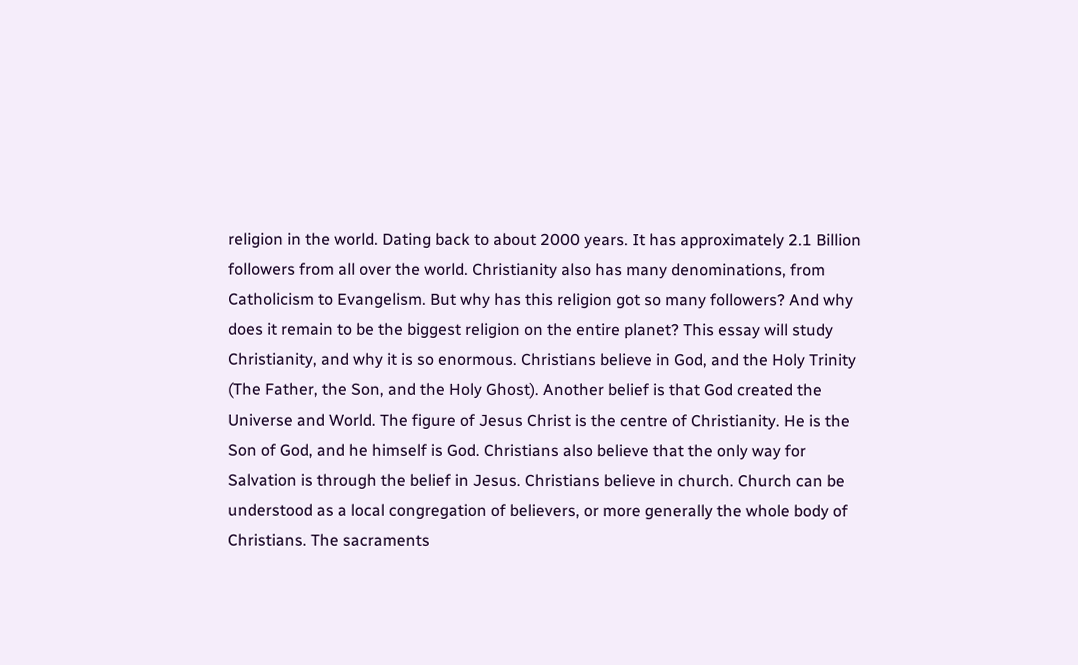religion in the world. Dating back to about 2000 years. It has approximately 2.1 Billion followers from all over the world. Christianity also has many denominations, from Catholicism to Evangelism. But why has this religion got so many followers? And why does it remain to be the biggest religion on the entire planet? This essay will study Christianity, and why it is so enormous. Christians believe in God, and the Holy Trinity (The Father, the Son, and the Holy Ghost). Another belief is that God created the Universe and World. The figure of Jesus Christ is the centre of Christianity. He is the Son of God, and he himself is God. Christians also believe that the only way for Salvation is through the belief in Jesus. Christians believe in church. Church can be understood as a local congregation of believers, or more generally the whole body of Christians. The sacraments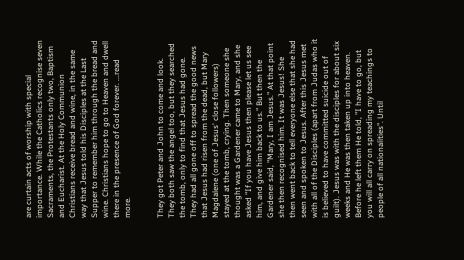are curtain acts of worship with special importance. While the Catholics recognise seven Sacraments, the Protestants only two, Baptism and Eucharist. At the Holy Communion Christians receive bread and wine, in the same way that Jesus told his Disciples at the Last Supper to remember him through the bread and wine. Christians hope to go to Heaven and dwell there in the presence of God forever. ...read more.


They got Peter and John to come and look. They both saw the angel too, but they searched the tomb, only to find that Jesus had gone. They had all gone off to spread the good news that Jesus had risen from the dead, but Mary Magdalene (one of Jesus' close followers) stayed at the tomb, crying. Then someone she thought was a Gardener came to Mary, and she asked "If you have Jesus then please let us see him, and give him back to us." But then the Gardener said, "Mary, I am Jesus." At that point she then recognised him. It was Jesus! She then went back to tell everyone else that she had seen and spoken to Jesus. After this Jesus met with all of the Disciples (apart from Judas who it is believed to have committed suicide out of guilt). Jesus was with the disciples for about six weeks and He was then taken up into heaven. Before he left them He told, "I have to go, but you will all carry on spreading my teachings to people of all nationalities". Until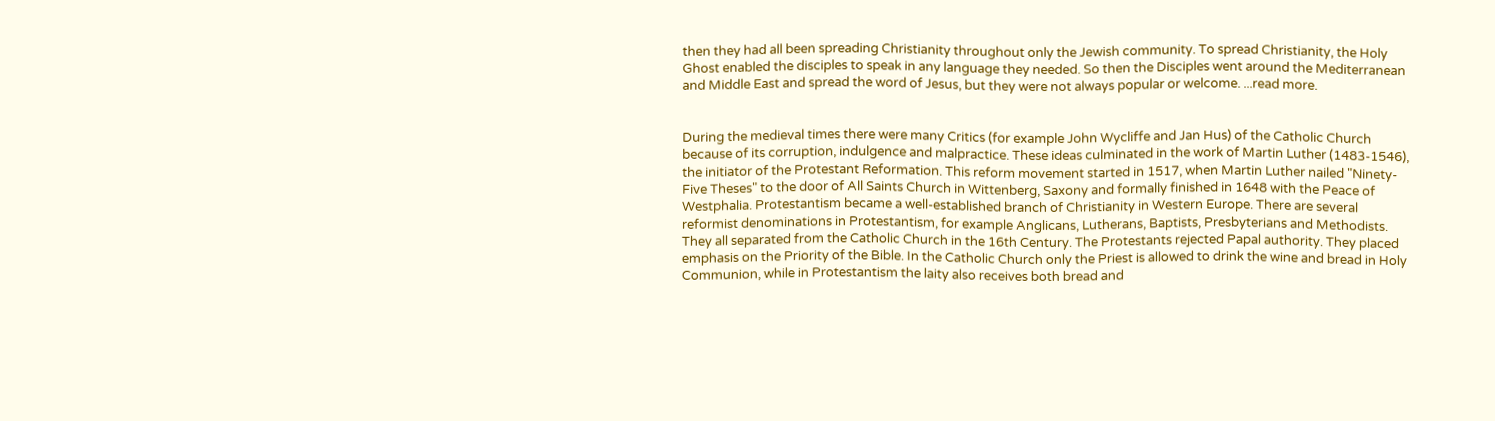then they had all been spreading Christianity throughout only the Jewish community. To spread Christianity, the Holy Ghost enabled the disciples to speak in any language they needed. So then the Disciples went around the Mediterranean and Middle East and spread the word of Jesus, but they were not always popular or welcome. ...read more.


During the medieval times there were many Critics (for example John Wycliffe and Jan Hus) of the Catholic Church because of its corruption, indulgence and malpractice. These ideas culminated in the work of Martin Luther (1483-1546), the initiator of the Protestant Reformation. This reform movement started in 1517, when Martin Luther nailed "Ninety-Five Theses" to the door of All Saints Church in Wittenberg, Saxony and formally finished in 1648 with the Peace of Westphalia. Protestantism became a well-established branch of Christianity in Western Europe. There are several reformist denominations in Protestantism, for example Anglicans, Lutherans, Baptists, Presbyterians and Methodists. They all separated from the Catholic Church in the 16th Century. The Protestants rejected Papal authority. They placed emphasis on the Priority of the Bible. In the Catholic Church only the Priest is allowed to drink the wine and bread in Holy Communion, while in Protestantism the laity also receives both bread and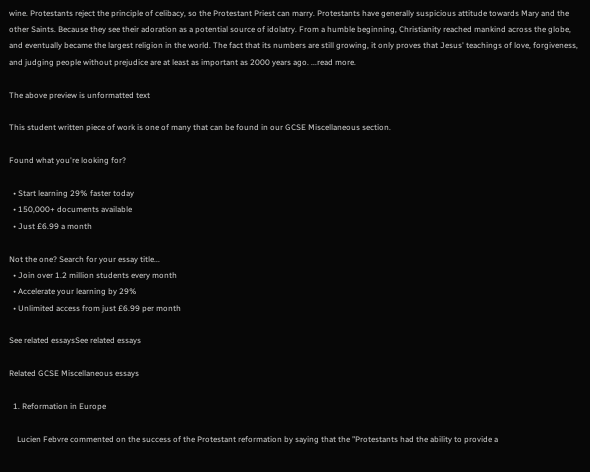wine. Protestants reject the principle of celibacy, so the Protestant Priest can marry. Protestants have generally suspicious attitude towards Mary and the other Saints. Because they see their adoration as a potential source of idolatry. From a humble beginning, Christianity reached mankind across the globe, and eventually became the largest religion in the world. The fact that its numbers are still growing, it only proves that Jesus' teachings of love, forgiveness, and judging people without prejudice are at least as important as 2000 years ago. ...read more.

The above preview is unformatted text

This student written piece of work is one of many that can be found in our GCSE Miscellaneous section.

Found what you're looking for?

  • Start learning 29% faster today
  • 150,000+ documents available
  • Just £6.99 a month

Not the one? Search for your essay title...
  • Join over 1.2 million students every month
  • Accelerate your learning by 29%
  • Unlimited access from just £6.99 per month

See related essaysSee related essays

Related GCSE Miscellaneous essays

  1. Reformation in Europe

    Lucien Febvre commented on the success of the Protestant reformation by saying that the "Protestants had the ability to provide a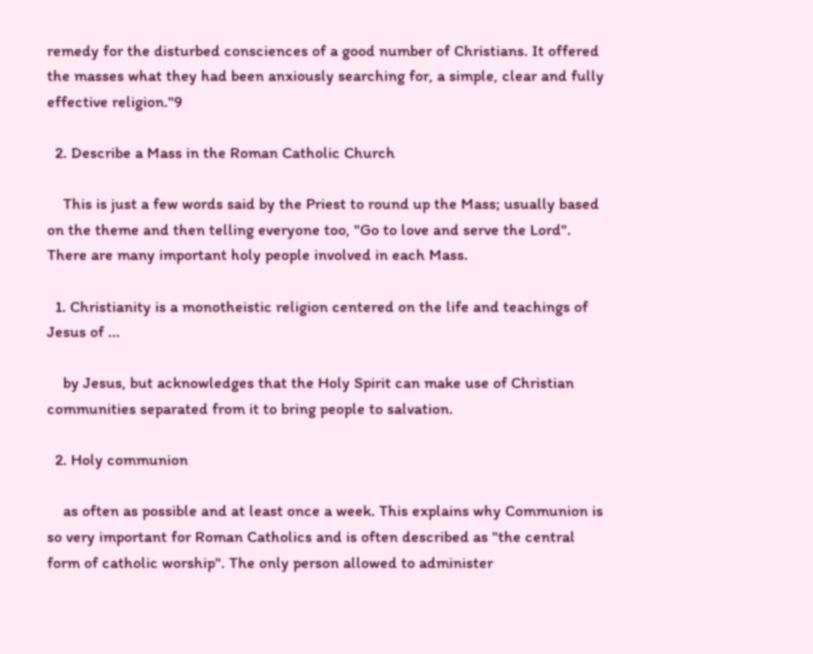remedy for the disturbed consciences of a good number of Christians. It offered the masses what they had been anxiously searching for, a simple, clear and fully effective religion."9

  2. Describe a Mass in the Roman Catholic Church

    This is just a few words said by the Priest to round up the Mass; usually based on the theme and then telling everyone too, "Go to love and serve the Lord". There are many important holy people involved in each Mass.

  1. Christianity is a monotheistic religion centered on the life and teachings of Jesus of ...

    by Jesus, but acknowledges that the Holy Spirit can make use of Christian communities separated from it to bring people to salvation.

  2. Holy communion

    as often as possible and at least once a week. This explains why Communion is so very important for Roman Catholics and is often described as "the central form of catholic worship". The only person allowed to administer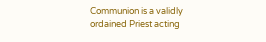Communion is a validly ordained Priest acting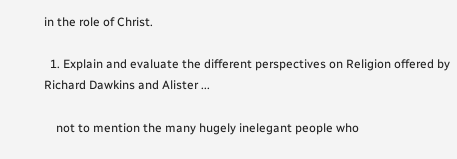in the role of Christ.

  1. Explain and evaluate the different perspectives on Religion offered by Richard Dawkins and Alister ...

    not to mention the many hugely inelegant people who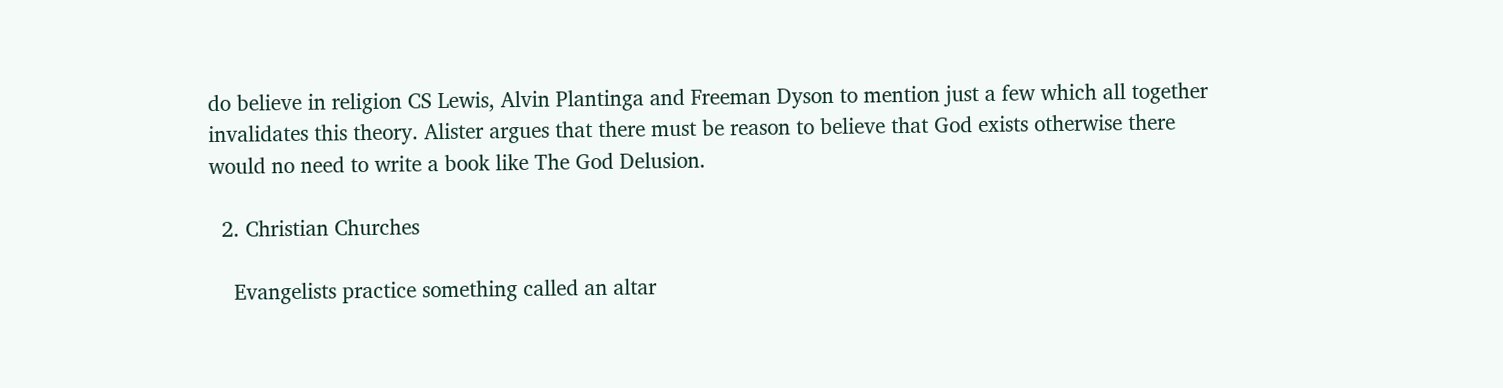do believe in religion CS Lewis, Alvin Plantinga and Freeman Dyson to mention just a few which all together invalidates this theory. Alister argues that there must be reason to believe that God exists otherwise there would no need to write a book like The God Delusion.

  2. Christian Churches

    Evangelists practice something called an altar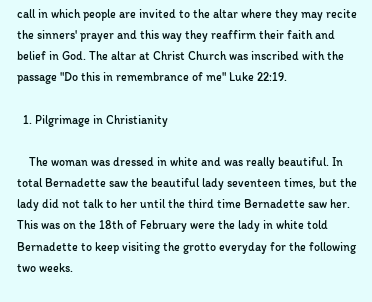call in which people are invited to the altar where they may recite the sinners' prayer and this way they reaffirm their faith and belief in God. The altar at Christ Church was inscribed with the passage "Do this in remembrance of me" Luke 22:19.

  1. Pilgrimage in Christianity

    The woman was dressed in white and was really beautiful. In total Bernadette saw the beautiful lady seventeen times, but the lady did not talk to her until the third time Bernadette saw her. This was on the 18th of February were the lady in white told Bernadette to keep visiting the grotto everyday for the following two weeks.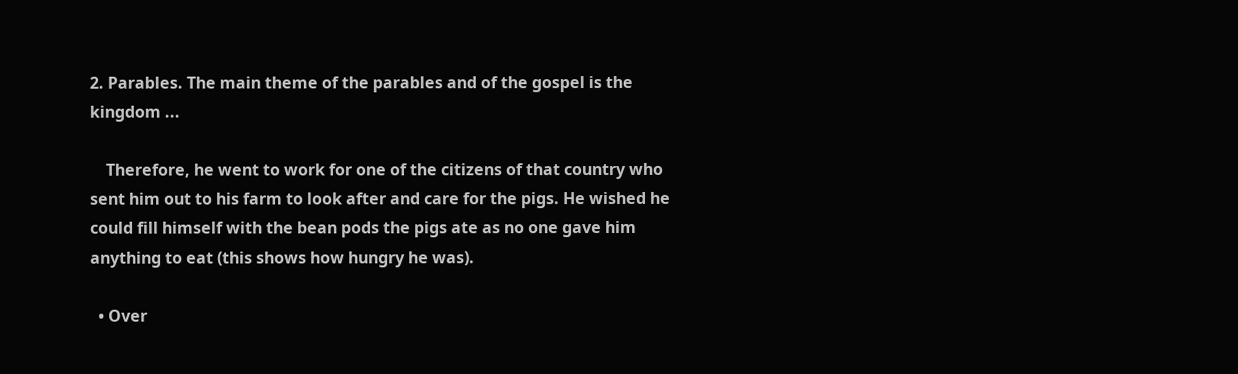2. Parables. The main theme of the parables and of the gospel is the kingdom ...

    Therefore, he went to work for one of the citizens of that country who sent him out to his farm to look after and care for the pigs. He wished he could fill himself with the bean pods the pigs ate as no one gave him anything to eat (this shows how hungry he was).

  • Over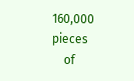160,000 pieces
    of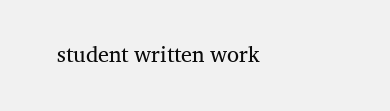student written work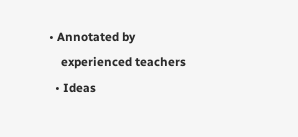• Annotated by
    experienced teachers
  • Ideas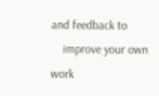and feedback to
    improve your own work